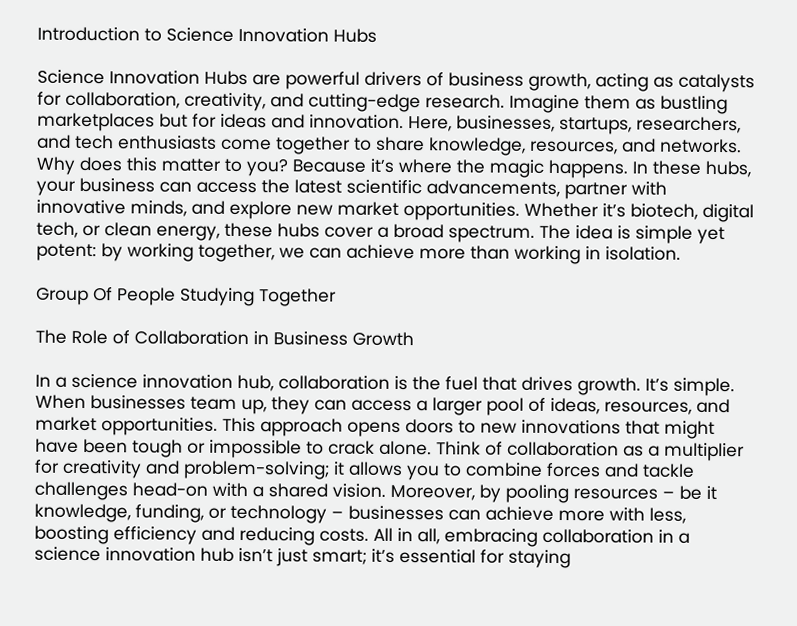Introduction to Science Innovation Hubs

Science Innovation Hubs are powerful drivers of business growth, acting as catalysts for collaboration, creativity, and cutting-edge research. Imagine them as bustling marketplaces but for ideas and innovation. Here, businesses, startups, researchers, and tech enthusiasts come together to share knowledge, resources, and networks. Why does this matter to you? Because it’s where the magic happens. In these hubs, your business can access the latest scientific advancements, partner with innovative minds, and explore new market opportunities. Whether it’s biotech, digital tech, or clean energy, these hubs cover a broad spectrum. The idea is simple yet potent: by working together, we can achieve more than working in isolation.

Group Of People Studying Together

The Role of Collaboration in Business Growth

In a science innovation hub, collaboration is the fuel that drives growth. It’s simple. When businesses team up, they can access a larger pool of ideas, resources, and market opportunities. This approach opens doors to new innovations that might have been tough or impossible to crack alone. Think of collaboration as a multiplier for creativity and problem-solving; it allows you to combine forces and tackle challenges head-on with a shared vision. Moreover, by pooling resources – be it knowledge, funding, or technology – businesses can achieve more with less, boosting efficiency and reducing costs. All in all, embracing collaboration in a science innovation hub isn’t just smart; it’s essential for staying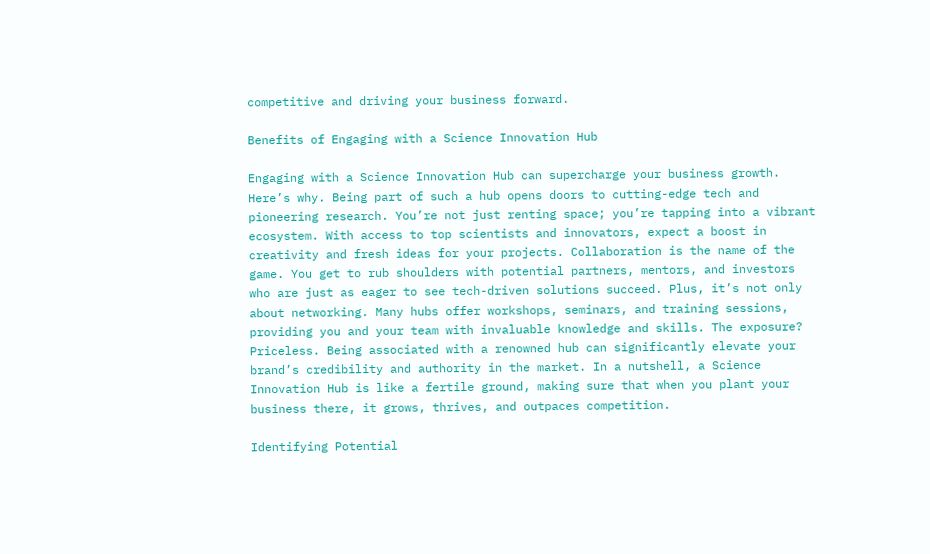competitive and driving your business forward.

Benefits of Engaging with a Science Innovation Hub

Engaging with a Science Innovation Hub can supercharge your business growth. Here’s why. Being part of such a hub opens doors to cutting-edge tech and pioneering research. You’re not just renting space; you’re tapping into a vibrant ecosystem. With access to top scientists and innovators, expect a boost in creativity and fresh ideas for your projects. Collaboration is the name of the game. You get to rub shoulders with potential partners, mentors, and investors who are just as eager to see tech-driven solutions succeed. Plus, it’s not only about networking. Many hubs offer workshops, seminars, and training sessions, providing you and your team with invaluable knowledge and skills. The exposure? Priceless. Being associated with a renowned hub can significantly elevate your brand’s credibility and authority in the market. In a nutshell, a Science Innovation Hub is like a fertile ground, making sure that when you plant your business there, it grows, thrives, and outpaces competition.

Identifying Potential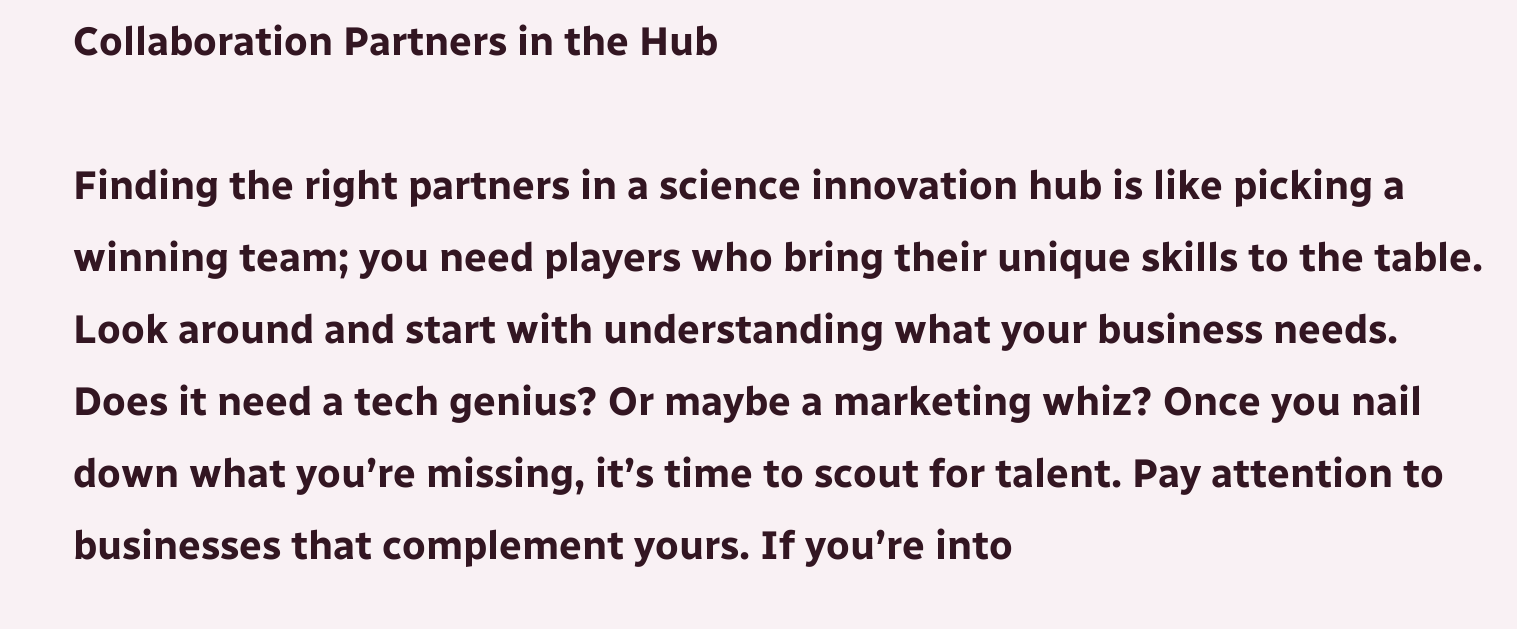Collaboration Partners in the Hub

Finding the right partners in a science innovation hub is like picking a winning team; you need players who bring their unique skills to the table. Look around and start with understanding what your business needs. Does it need a tech genius? Or maybe a marketing whiz? Once you nail down what you’re missing, it’s time to scout for talent. Pay attention to businesses that complement yours. If you’re into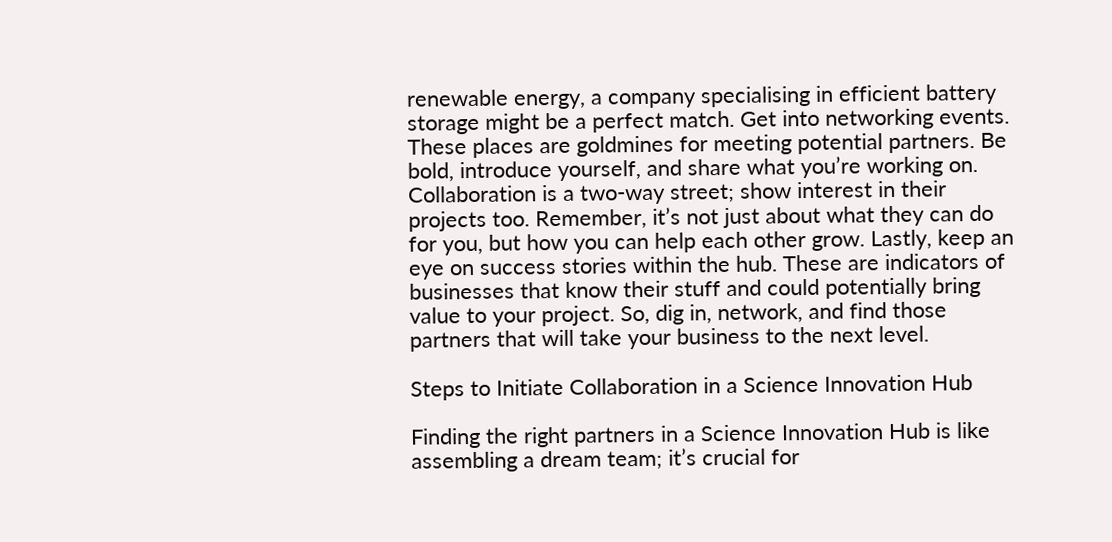renewable energy, a company specialising in efficient battery storage might be a perfect match. Get into networking events. These places are goldmines for meeting potential partners. Be bold, introduce yourself, and share what you’re working on. Collaboration is a two-way street; show interest in their projects too. Remember, it’s not just about what they can do for you, but how you can help each other grow. Lastly, keep an eye on success stories within the hub. These are indicators of businesses that know their stuff and could potentially bring value to your project. So, dig in, network, and find those partners that will take your business to the next level.

Steps to Initiate Collaboration in a Science Innovation Hub

Finding the right partners in a Science Innovation Hub is like assembling a dream team; it’s crucial for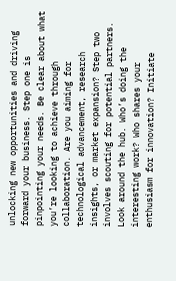unlocking new opportunities and driving forward your business. Step one is pinpointing your needs. Be clear about what you’re looking to achieve through collaboration. Are you aiming for technological advancement, research insights, or market expansion? Step two involves scouting for potential partners. Look around the hub. Who’s doing the interesting work? Who shares your enthusiasm for innovation? Initiate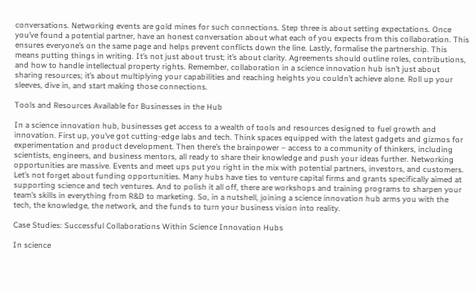conversations. Networking events are gold mines for such connections. Step three is about setting expectations. Once you’ve found a potential partner, have an honest conversation about what each of you expects from this collaboration. This ensures everyone’s on the same page and helps prevent conflicts down the line. Lastly, formalise the partnership. This means putting things in writing. It’s not just about trust; it’s about clarity. Agreements should outline roles, contributions, and how to handle intellectual property rights. Remember, collaboration in a science innovation hub isn’t just about sharing resources; it’s about multiplying your capabilities and reaching heights you couldn’t achieve alone. Roll up your sleeves, dive in, and start making those connections.

Tools and Resources Available for Businesses in the Hub

In a science innovation hub, businesses get access to a wealth of tools and resources designed to fuel growth and innovation. First up, you’ve got cutting-edge labs and tech. Think spaces equipped with the latest gadgets and gizmos for experimentation and product development. Then there’s the brainpower – access to a community of thinkers, including scientists, engineers, and business mentors, all ready to share their knowledge and push your ideas further. Networking opportunities are massive. Events and meet ups put you right in the mix with potential partners, investors, and customers. Let’s not forget about funding opportunities. Many hubs have ties to venture capital firms and grants specifically aimed at supporting science and tech ventures. And to polish it all off, there are workshops and training programs to sharpen your team’s skills in everything from R&D to marketing. So, in a nutshell, joining a science innovation hub arms you with the tech, the knowledge, the network, and the funds to turn your business vision into reality.

Case Studies: Successful Collaborations Within Science Innovation Hubs

In science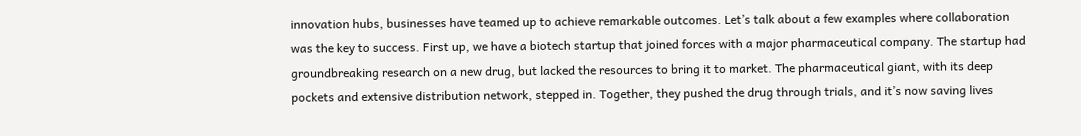innovation hubs, businesses have teamed up to achieve remarkable outcomes. Let’s talk about a few examples where collaboration was the key to success. First up, we have a biotech startup that joined forces with a major pharmaceutical company. The startup had groundbreaking research on a new drug, but lacked the resources to bring it to market. The pharmaceutical giant, with its deep pockets and extensive distribution network, stepped in. Together, they pushed the drug through trials, and it’s now saving lives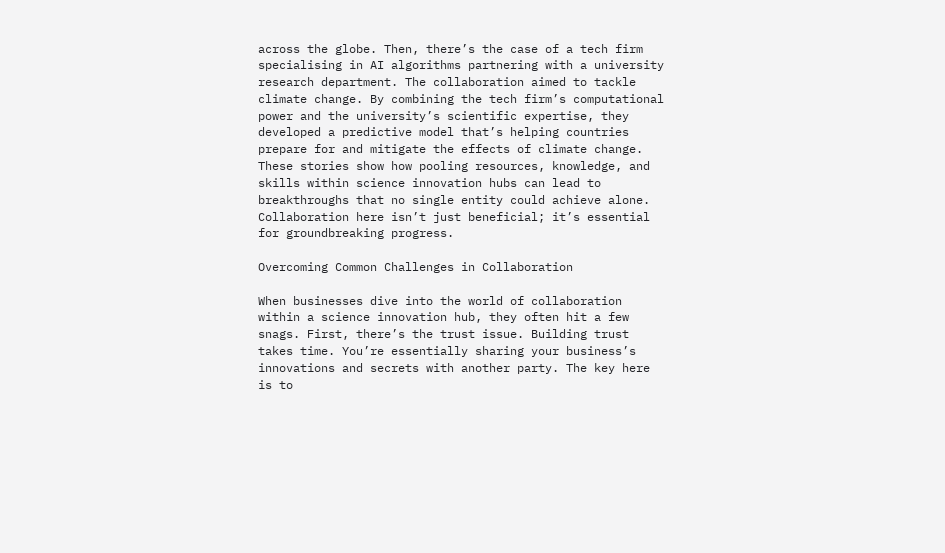across the globe. Then, there’s the case of a tech firm specialising in AI algorithms partnering with a university research department. The collaboration aimed to tackle climate change. By combining the tech firm’s computational power and the university’s scientific expertise, they developed a predictive model that’s helping countries prepare for and mitigate the effects of climate change. These stories show how pooling resources, knowledge, and skills within science innovation hubs can lead to breakthroughs that no single entity could achieve alone. Collaboration here isn’t just beneficial; it’s essential for groundbreaking progress.

Overcoming Common Challenges in Collaboration

When businesses dive into the world of collaboration within a science innovation hub, they often hit a few snags. First, there’s the trust issue. Building trust takes time. You’re essentially sharing your business’s innovations and secrets with another party. The key here is to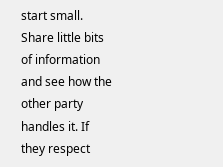start small. Share little bits of information and see how the other party handles it. If they respect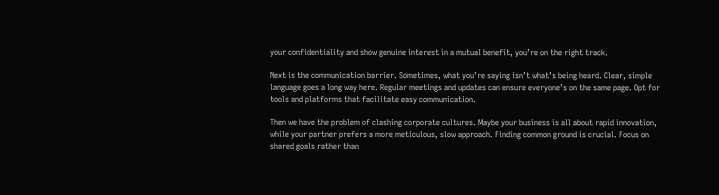your confidentiality and show genuine interest in a mutual benefit, you’re on the right track.

Next is the communication barrier. Sometimes, what you’re saying isn’t what’s being heard. Clear, simple language goes a long way here. Regular meetings and updates can ensure everyone’s on the same page. Opt for tools and platforms that facilitate easy communication.

Then we have the problem of clashing corporate cultures. Maybe your business is all about rapid innovation, while your partner prefers a more meticulous, slow approach. Finding common ground is crucial. Focus on shared goals rather than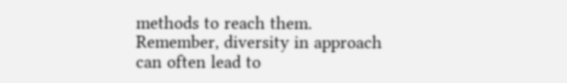methods to reach them. Remember, diversity in approach can often lead to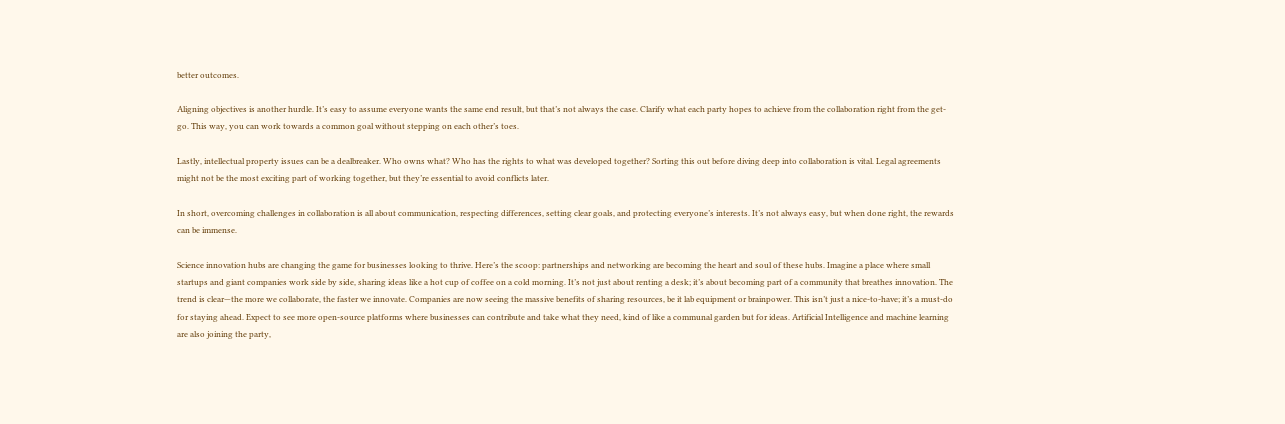better outcomes.

Aligning objectives is another hurdle. It’s easy to assume everyone wants the same end result, but that’s not always the case. Clarify what each party hopes to achieve from the collaboration right from the get-go. This way, you can work towards a common goal without stepping on each other’s toes.

Lastly, intellectual property issues can be a dealbreaker. Who owns what? Who has the rights to what was developed together? Sorting this out before diving deep into collaboration is vital. Legal agreements might not be the most exciting part of working together, but they’re essential to avoid conflicts later.

In short, overcoming challenges in collaboration is all about communication, respecting differences, setting clear goals, and protecting everyone’s interests. It’s not always easy, but when done right, the rewards can be immense.

Science innovation hubs are changing the game for businesses looking to thrive. Here’s the scoop: partnerships and networking are becoming the heart and soul of these hubs. Imagine a place where small startups and giant companies work side by side, sharing ideas like a hot cup of coffee on a cold morning. It’s not just about renting a desk; it’s about becoming part of a community that breathes innovation. The trend is clear—the more we collaborate, the faster we innovate. Companies are now seeing the massive benefits of sharing resources, be it lab equipment or brainpower. This isn’t just a nice-to-have; it’s a must-do for staying ahead. Expect to see more open-source platforms where businesses can contribute and take what they need, kind of like a communal garden but for ideas. Artificial Intelligence and machine learning are also joining the party,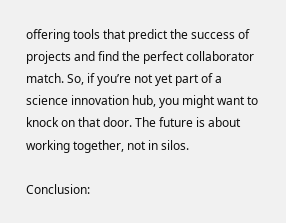offering tools that predict the success of projects and find the perfect collaborator match. So, if you’re not yet part of a science innovation hub, you might want to knock on that door. The future is about working together, not in silos.

Conclusion: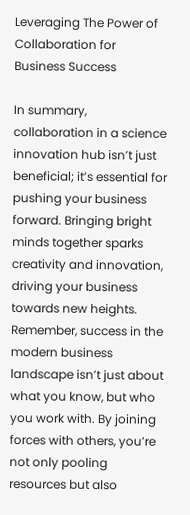Leveraging The Power of Collaboration for Business Success

In summary, collaboration in a science innovation hub isn’t just beneficial; it’s essential for pushing your business forward. Bringing bright minds together sparks creativity and innovation, driving your business towards new heights. Remember, success in the modern business landscape isn’t just about what you know, but who you work with. By joining forces with others, you’re not only pooling resources but also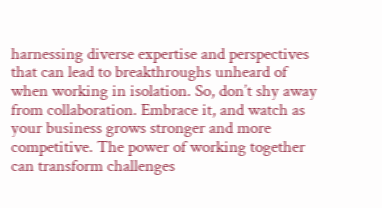harnessing diverse expertise and perspectives that can lead to breakthroughs unheard of when working in isolation. So, don’t shy away from collaboration. Embrace it, and watch as your business grows stronger and more competitive. The power of working together can transform challenges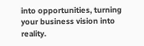into opportunities, turning your business vision into reality.